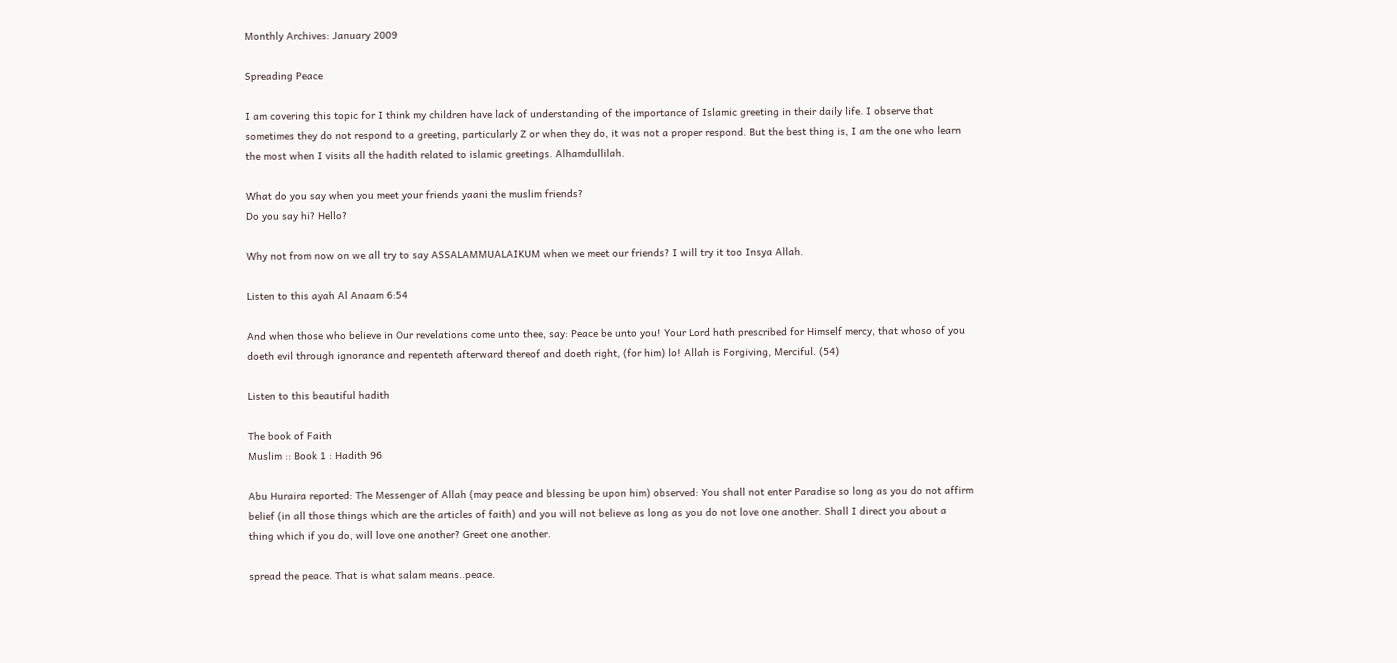Monthly Archives: January 2009

Spreading Peace

I am covering this topic for I think my children have lack of understanding of the importance of Islamic greeting in their daily life. I observe that sometimes they do not respond to a greeting, particularly Z or when they do, it was not a proper respond. But the best thing is, I am the one who learn the most when I visits all the hadith related to islamic greetings. Alhamdullilah.

What do you say when you meet your friends yaani the muslim friends?
Do you say hi? Hello?

Why not from now on we all try to say ASSALAMMUALAIKUM when we meet our friends? I will try it too Insya Allah.

Listen to this ayah Al Anaam 6:54

And when those who believe in Our revelations come unto thee, say: Peace be unto you! Your Lord hath prescribed for Himself mercy, that whoso of you doeth evil through ignorance and repenteth afterward thereof and doeth right, (for him) lo! Allah is Forgiving, Merciful. (54)

Listen to this beautiful hadith

The book of Faith
Muslim :: Book 1 : Hadith 96

Abu Huraira reported: The Messenger of Allah (may peace and blessing be upon him) observed: You shall not enter Paradise so long as you do not affirm belief (in all those things which are the articles of faith) and you will not believe as long as you do not love one another. Shall I direct you about a thing which if you do, will love one another? Greet one another.

spread the peace. That is what salam means..peace.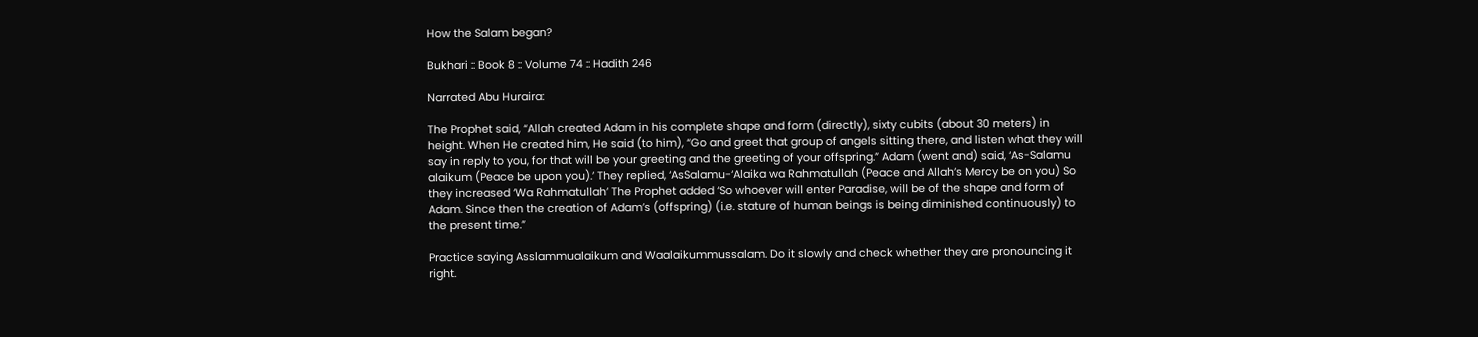How the Salam began?

Bukhari :: Book 8 :: Volume 74 :: Hadith 246

Narrated Abu Huraira:

The Prophet said, “Allah created Adam in his complete shape and form (directly), sixty cubits (about 30 meters) in height. When He created him, He said (to him), “Go and greet that group of angels sitting there, and listen what they will say in reply to you, for that will be your greeting and the greeting of your offspring.” Adam (went and) said, ‘As-Salamu alaikum (Peace be upon you).’ They replied, ‘AsSalamu-‘Alaika wa Rahmatullah (Peace and Allah’s Mercy be on you) So they increased ‘Wa Rahmatullah’ The Prophet added ‘So whoever will enter Paradise, will be of the shape and form of Adam. Since then the creation of Adam’s (offspring) (i.e. stature of human beings is being diminished continuously) to the present time.”

Practice saying Asslammualaikum and Waalaikummussalam. Do it slowly and check whether they are pronouncing it right.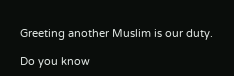Greeting another Muslim is our duty.

Do you know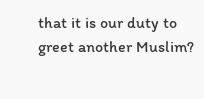that it is our duty to greet another Muslim?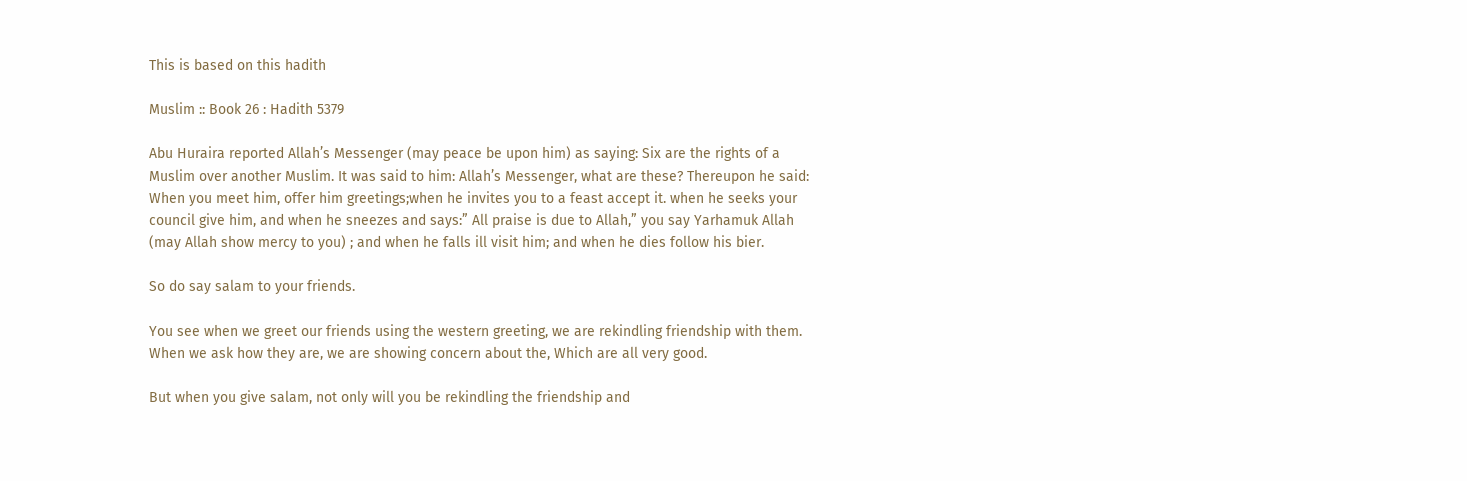This is based on this hadith

Muslim :: Book 26 : Hadith 5379

Abu Huraira reported Allah’s Messenger (may peace be upon him) as saying: Six are the rights of a Muslim over another Muslim. It was said to him: Allah’s Messenger, what are these? Thereupon he said: When you meet him, offer him greetings;when he invites you to a feast accept it. when he seeks your council give him, and when he sneezes and says:” All praise is due to Allah,” you say Yarhamuk Allah (may Allah show mercy to you) ; and when he falls ill visit him; and when he dies follow his bier.

So do say salam to your friends.

You see when we greet our friends using the western greeting, we are rekindling friendship with them. When we ask how they are, we are showing concern about the, Which are all very good.

But when you give salam, not only will you be rekindling the friendship and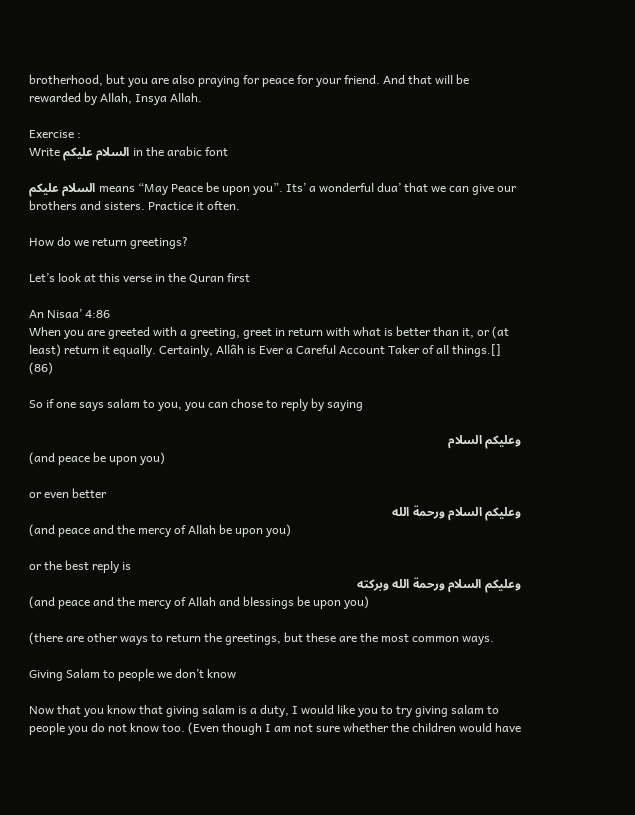brotherhood, but you are also praying for peace for your friend. And that will be rewarded by Allah, Insya Allah.

Exercise :
Write السلام عليكم in the arabic font

السلام عليكم means “May Peace be upon you”. Its’ a wonderful dua’ that we can give our brothers and sisters. Practice it often.

How do we return greetings?

Let’s look at this verse in the Quran first

An Nisaa’ 4:86
When you are greeted with a greeting, greet in return with what is better than it, or (at least) return it equally. Certainly, Allâh is Ever a Careful Account Taker of all things.[] (86)

So if one says salam to you, you can chose to reply by saying

وعليكم السلام
(and peace be upon you)

or even better
وعليكم السلام ورحمة الله
(and peace and the mercy of Allah be upon you)

or the best reply is
وعليكم السلام ورحمة الله وبركته
(and peace and the mercy of Allah and blessings be upon you)

(there are other ways to return the greetings, but these are the most common ways.

Giving Salam to people we don’t know

Now that you know that giving salam is a duty, I would like you to try giving salam to people you do not know too. (Even though I am not sure whether the children would have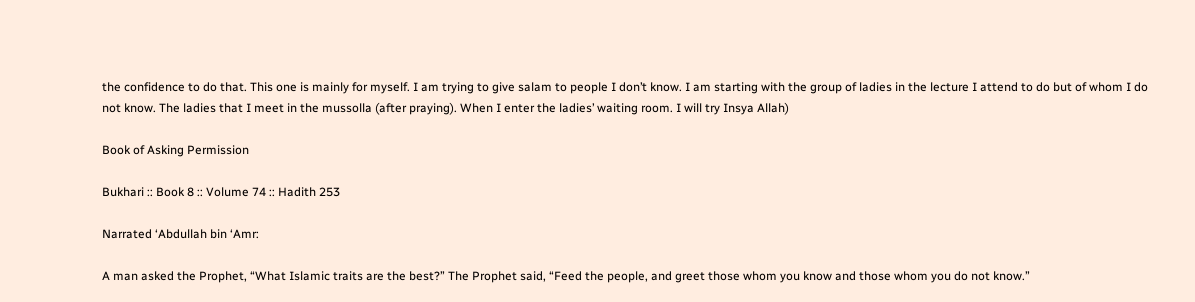the confidence to do that. This one is mainly for myself. I am trying to give salam to people I don’t know. I am starting with the group of ladies in the lecture I attend to do but of whom I do not know. The ladies that I meet in the mussolla (after praying). When I enter the ladies’ waiting room. I will try Insya Allah)

Book of Asking Permission

Bukhari :: Book 8 :: Volume 74 :: Hadith 253

Narrated ‘Abdullah bin ‘Amr:

A man asked the Prophet, “What Islamic traits are the best?” The Prophet said, “Feed the people, and greet those whom you know and those whom you do not know.”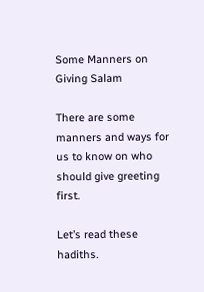Some Manners on Giving Salam

There are some manners and ways for us to know on who should give greeting first.

Let’s read these hadiths.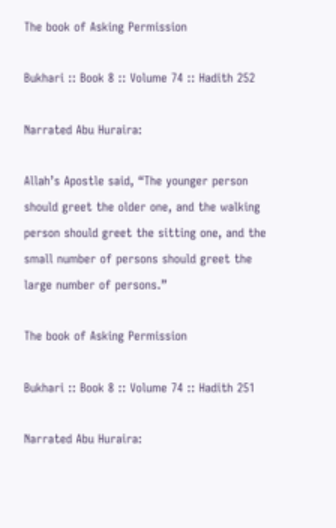The book of Asking Permission

Bukhari :: Book 8 :: Volume 74 :: Hadith 252

Narrated Abu Huraira:

Allah’s Apostle said, “The younger person should greet the older one, and the walking person should greet the sitting one, and the small number of persons should greet the large number of persons.”

The book of Asking Permission

Bukhari :: Book 8 :: Volume 74 :: Hadith 251

Narrated Abu Huraira: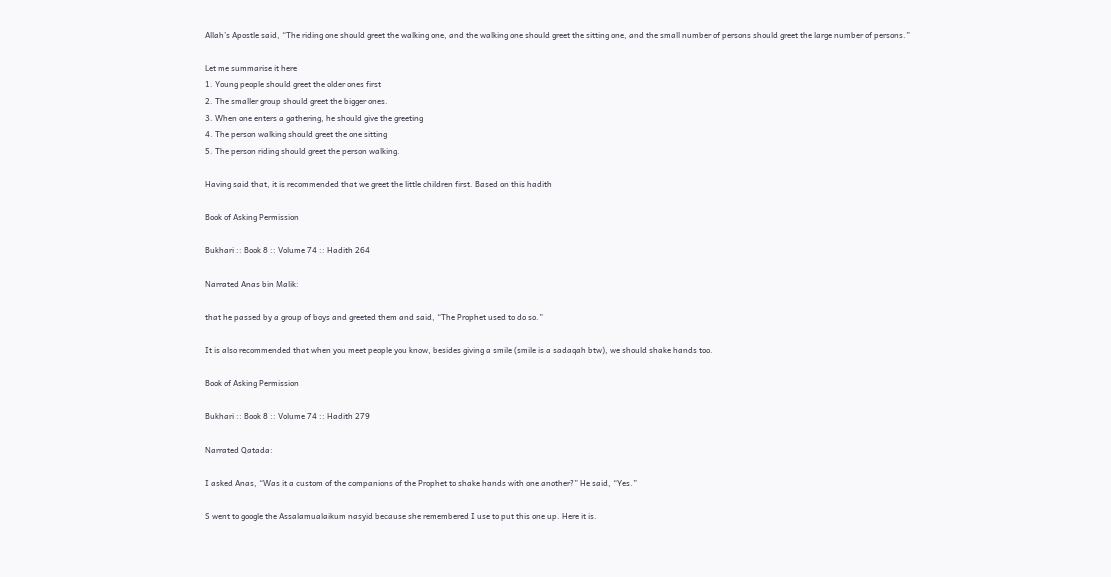Allah’s Apostle said, “The riding one should greet the walking one, and the walking one should greet the sitting one, and the small number of persons should greet the large number of persons.”

Let me summarise it here
1. Young people should greet the older ones first
2. The smaller group should greet the bigger ones.
3. When one enters a gathering, he should give the greeting
4. The person walking should greet the one sitting
5. The person riding should greet the person walking.

Having said that, it is recommended that we greet the little children first. Based on this hadith

Book of Asking Permission

Bukhari :: Book 8 :: Volume 74 :: Hadith 264

Narrated Anas bin Malik:

that he passed by a group of boys and greeted them and said, “The Prophet used to do so.”

It is also recommended that when you meet people you know, besides giving a smile (smile is a sadaqah btw), we should shake hands too.

Book of Asking Permission

Bukhari :: Book 8 :: Volume 74 :: Hadith 279

Narrated Qatada:

I asked Anas, “Was it a custom of the companions of the Prophet to shake hands with one another?” He said, “Yes.”

S went to google the Assalamualaikum nasyid because she remembered I use to put this one up. Here it is.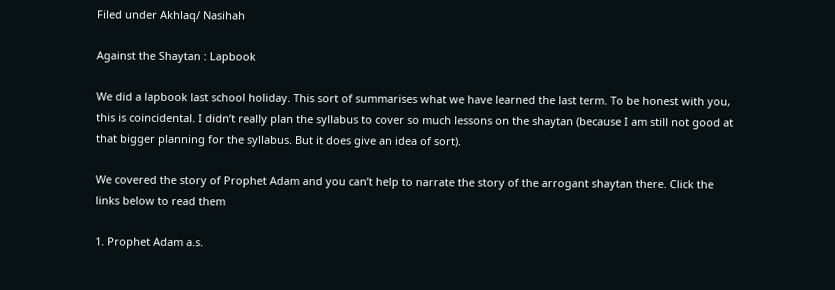Filed under Akhlaq/ Nasihah

Against the Shaytan : Lapbook

We did a lapbook last school holiday. This sort of summarises what we have learned the last term. To be honest with you, this is coincidental. I didn’t really plan the syllabus to cover so much lessons on the shaytan (because I am still not good at that bigger planning for the syllabus. But it does give an idea of sort).

We covered the story of Prophet Adam and you can’t help to narrate the story of the arrogant shaytan there. Click the links below to read them

1. Prophet Adam a.s.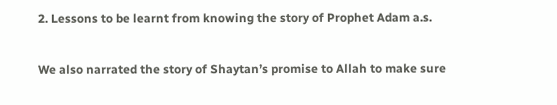2. Lessons to be learnt from knowing the story of Prophet Adam a.s.

We also narrated the story of Shaytan’s promise to Allah to make sure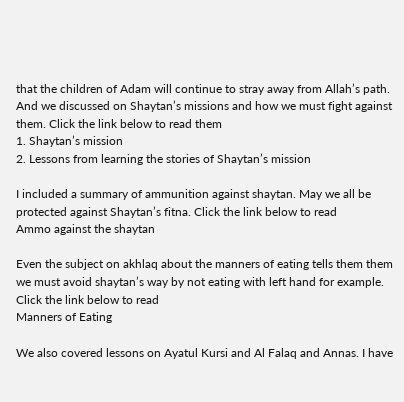that the children of Adam will continue to stray away from Allah’s path. And we discussed on Shaytan’s missions and how we must fight against them. Click the link below to read them
1. Shaytan’s mission
2. Lessons from learning the stories of Shaytan’s mission

I included a summary of ammunition against shaytan. May we all be protected against Shaytan’s fitna. Click the link below to read
Ammo against the shaytan

Even the subject on akhlaq about the manners of eating tells them them we must avoid shaytan’s way by not eating with left hand for example. Click the link below to read
Manners of Eating

We also covered lessons on Ayatul Kursi and Al Falaq and Annas. I have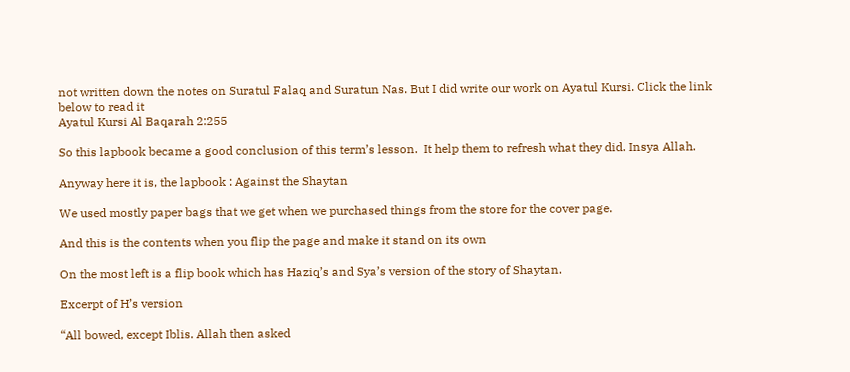not written down the notes on Suratul Falaq and Suratun Nas. But I did write our work on Ayatul Kursi. Click the link below to read it
Ayatul Kursi Al Baqarah 2:255

So this lapbook became a good conclusion of this term’s lesson.  It help them to refresh what they did. Insya Allah.

Anyway here it is, the lapbook : Against the Shaytan

We used mostly paper bags that we get when we purchased things from the store for the cover page.

And this is the contents when you flip the page and make it stand on its own

On the most left is a flip book which has Haziq’s and Sya’s version of the story of Shaytan.

Excerpt of H’s version

“All bowed, except Iblis. Allah then asked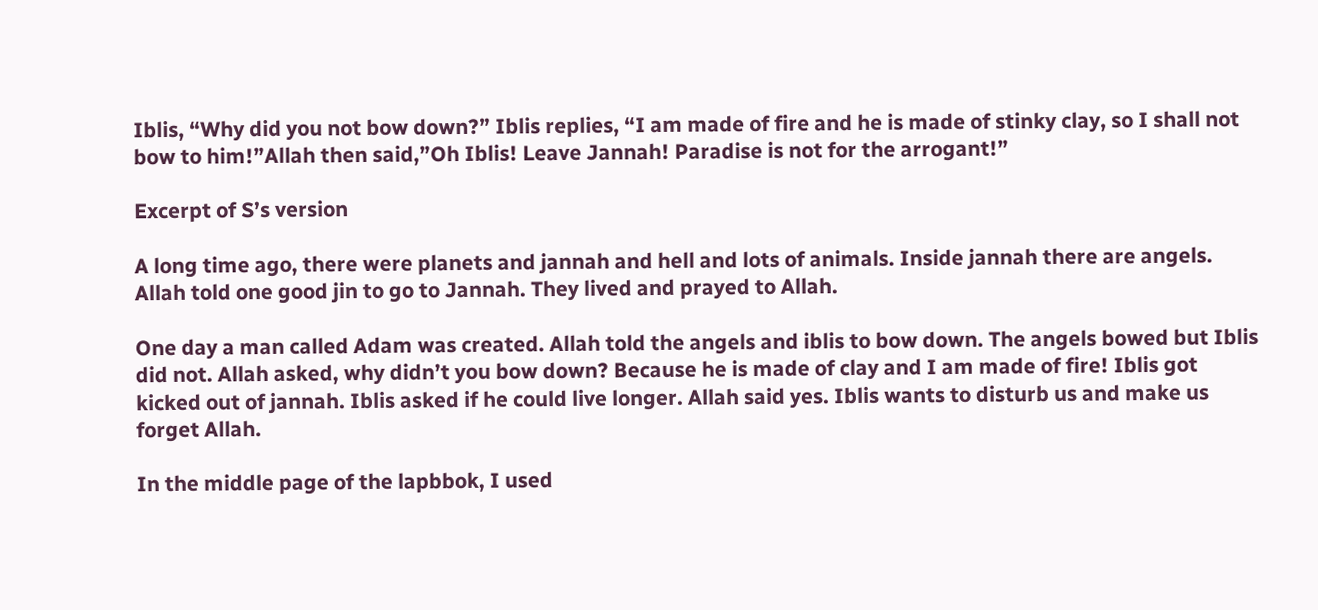Iblis, “Why did you not bow down?” Iblis replies, “I am made of fire and he is made of stinky clay, so I shall not bow to him!”Allah then said,”Oh Iblis! Leave Jannah! Paradise is not for the arrogant!”

Excerpt of S’s version

A long time ago, there were planets and jannah and hell and lots of animals. Inside jannah there are angels. Allah told one good jin to go to Jannah. They lived and prayed to Allah.

One day a man called Adam was created. Allah told the angels and iblis to bow down. The angels bowed but Iblis did not. Allah asked, why didn’t you bow down? Because he is made of clay and I am made of fire! Iblis got kicked out of jannah. Iblis asked if he could live longer. Allah said yes. Iblis wants to disturb us and make us forget Allah.

In the middle page of the lapbbok, I used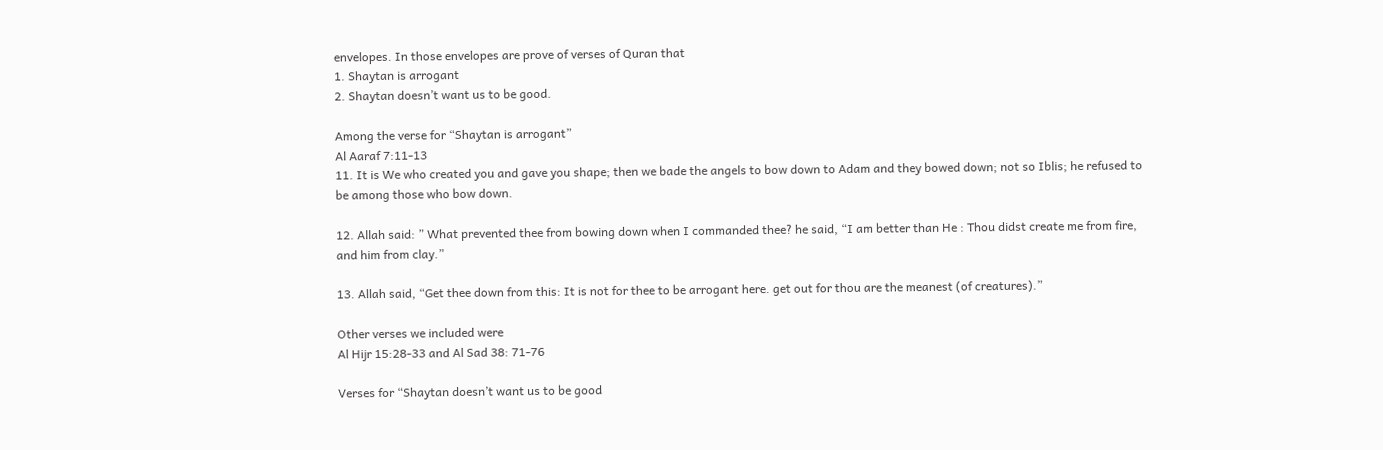envelopes. In those envelopes are prove of verses of Quran that
1. Shaytan is arrogant
2. Shaytan doesn’t want us to be good.

Among the verse for “Shaytan is arrogant”
Al Aaraf 7:11-13
11. It is We who created you and gave you shape; then we bade the angels to bow down to Adam and they bowed down; not so Iblis; he refused to be among those who bow down.

12. Allah said: ” What prevented thee from bowing down when I commanded thee? he said, “I am better than He : Thou didst create me from fire, and him from clay.”

13. Allah said, “Get thee down from this: It is not for thee to be arrogant here. get out for thou are the meanest (of creatures).”

Other verses we included were
Al Hijr 15:28-33 and Al Sad 38: 71-76

Verses for “Shaytan doesn’t want us to be good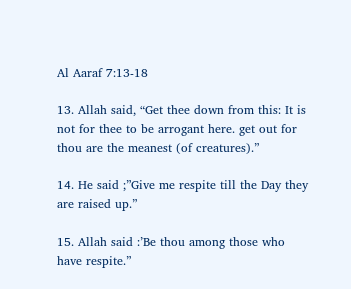Al Aaraf 7:13-18

13. Allah said, “Get thee down from this: It is not for thee to be arrogant here. get out for thou are the meanest (of creatures).”

14. He said ;”Give me respite till the Day they are raised up.”

15. Allah said :’Be thou among those who have respite.”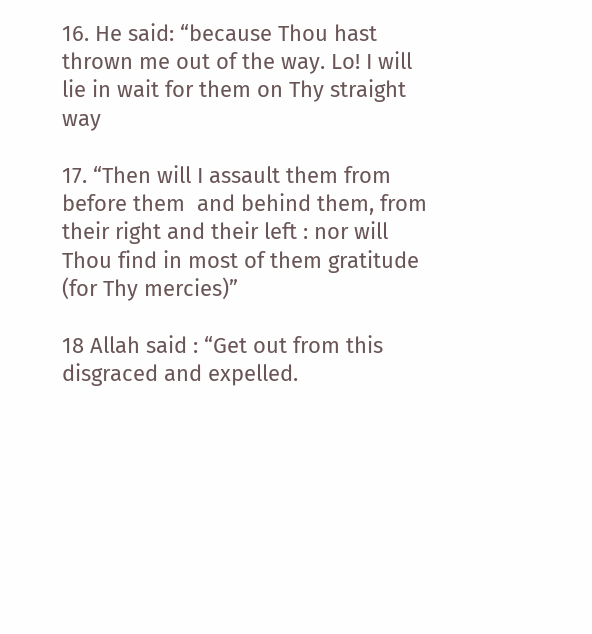16. He said: “because Thou hast thrown me out of the way. Lo! I will lie in wait for them on Thy straight way

17. “Then will I assault them from before them  and behind them, from their right and their left : nor will Thou find in most of them gratitude (for Thy mercies)”

18 Allah said : “Get out from this disgraced and expelled.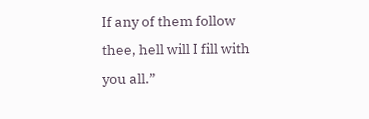If any of them follow thee, hell will I fill with you all.”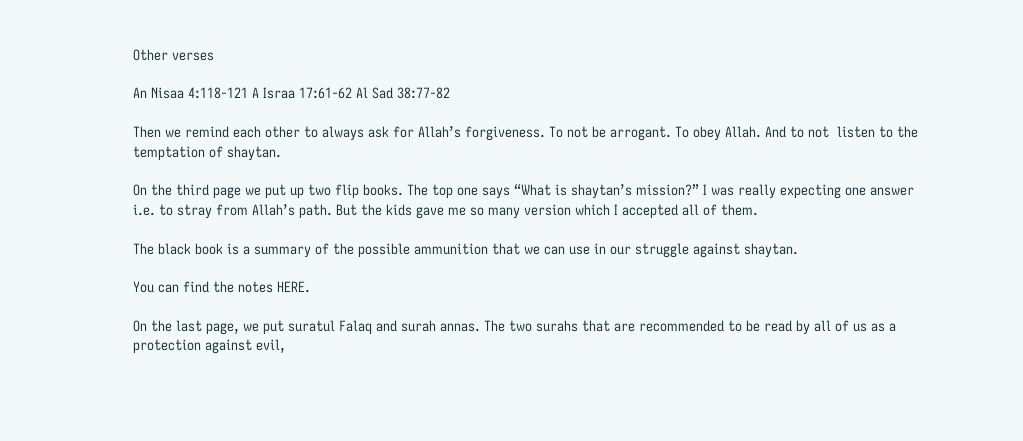Other verses

An Nisaa 4:118-121 A Israa 17:61-62 Al Sad 38:77-82

Then we remind each other to always ask for Allah’s forgiveness. To not be arrogant. To obey Allah. And to not  listen to the temptation of shaytan.

On the third page we put up two flip books. The top one says “What is shaytan’s mission?” I was really expecting one answer i.e. to stray from Allah’s path. But the kids gave me so many version which I accepted all of them.

The black book is a summary of the possible ammunition that we can use in our struggle against shaytan.

You can find the notes HERE.

On the last page, we put suratul Falaq and surah annas. The two surahs that are recommended to be read by all of us as a protection against evil,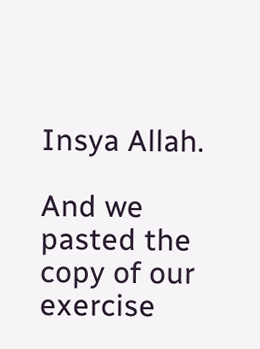Insya Allah.

And we pasted the copy of our exercise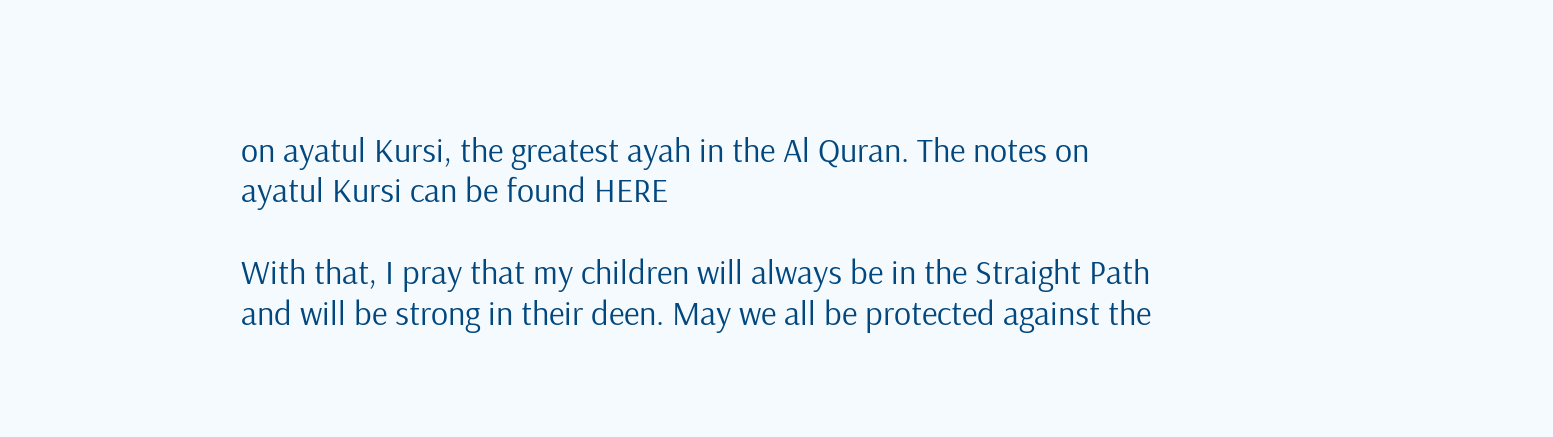on ayatul Kursi, the greatest ayah in the Al Quran. The notes on ayatul Kursi can be found HERE

With that, I pray that my children will always be in the Straight Path and will be strong in their deen. May we all be protected against the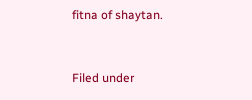fitna of shaytan.


Filed under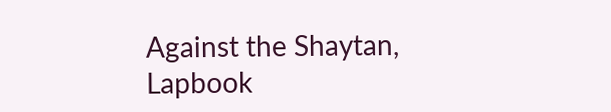Against the Shaytan, Lapbook